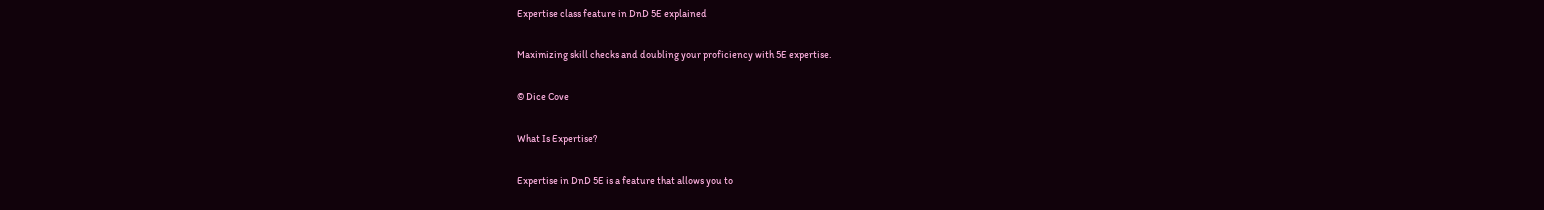Expertise class feature in DnD 5E explained

Maximizing skill checks and doubling your proficiency with 5E expertise.

© Dice Cove

What Is Expertise?

Expertise in DnD 5E is a feature that allows you to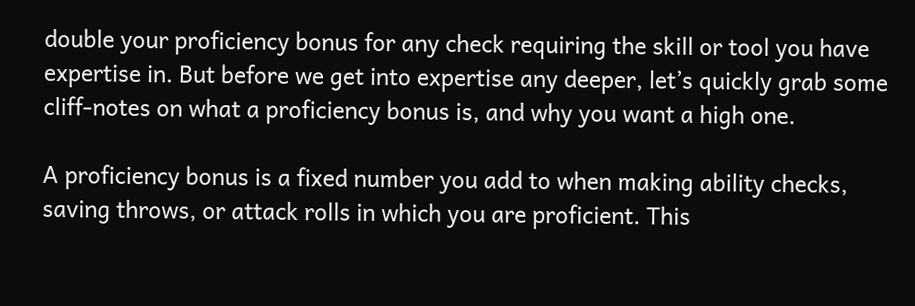double your proficiency bonus for any check requiring the skill or tool you have expertise in. But before we get into expertise any deeper, let’s quickly grab some cliff-notes on what a proficiency bonus is, and why you want a high one.

A proficiency bonus is a fixed number you add to when making ability checks, saving throws, or attack rolls in which you are proficient. This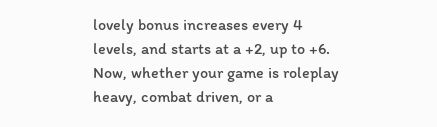lovely bonus increases every 4 levels, and starts at a +2, up to +6. Now, whether your game is roleplay heavy, combat driven, or a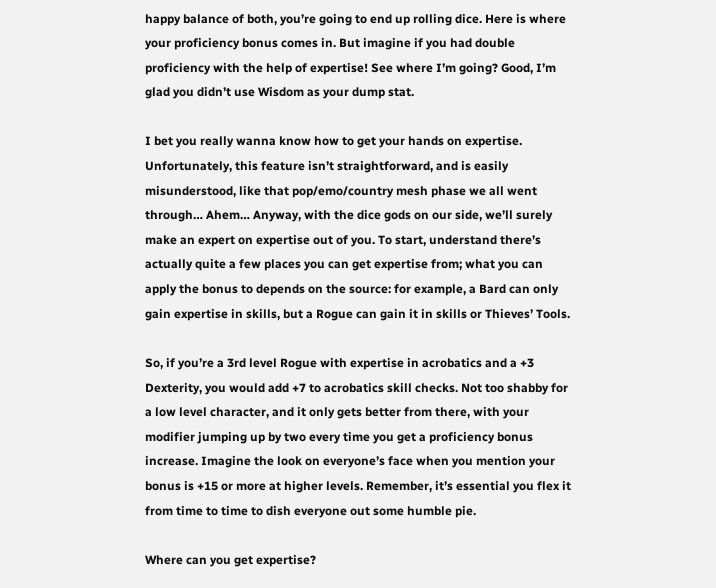happy balance of both, you’re going to end up rolling dice. Here is where your proficiency bonus comes in. But imagine if you had double proficiency with the help of expertise! See where I’m going? Good, I’m glad you didn’t use Wisdom as your dump stat.

I bet you really wanna know how to get your hands on expertise. Unfortunately, this feature isn’t straightforward, and is easily misunderstood, like that pop/emo/country mesh phase we all went through… Ahem… Anyway, with the dice gods on our side, we’ll surely make an expert on expertise out of you. To start, understand there’s actually quite a few places you can get expertise from; what you can apply the bonus to depends on the source: for example, a Bard can only gain expertise in skills, but a Rogue can gain it in skills or Thieves’ Tools.

So, if you’re a 3rd level Rogue with expertise in acrobatics and a +3 Dexterity, you would add +7 to acrobatics skill checks. Not too shabby for a low level character, and it only gets better from there, with your modifier jumping up by two every time you get a proficiency bonus increase. Imagine the look on everyone’s face when you mention your bonus is +15 or more at higher levels. Remember, it’s essential you flex it from time to time to dish everyone out some humble pie.

Where can you get expertise?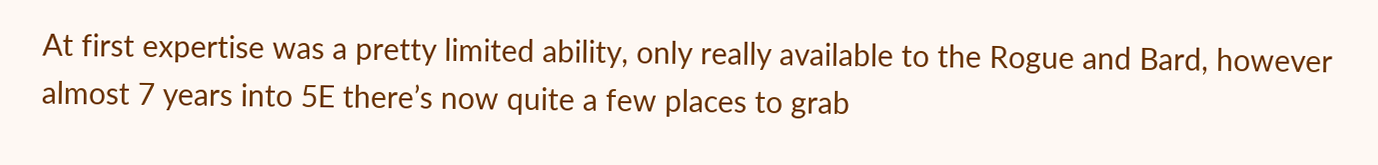At first expertise was a pretty limited ability, only really available to the Rogue and Bard, however almost 7 years into 5E there’s now quite a few places to grab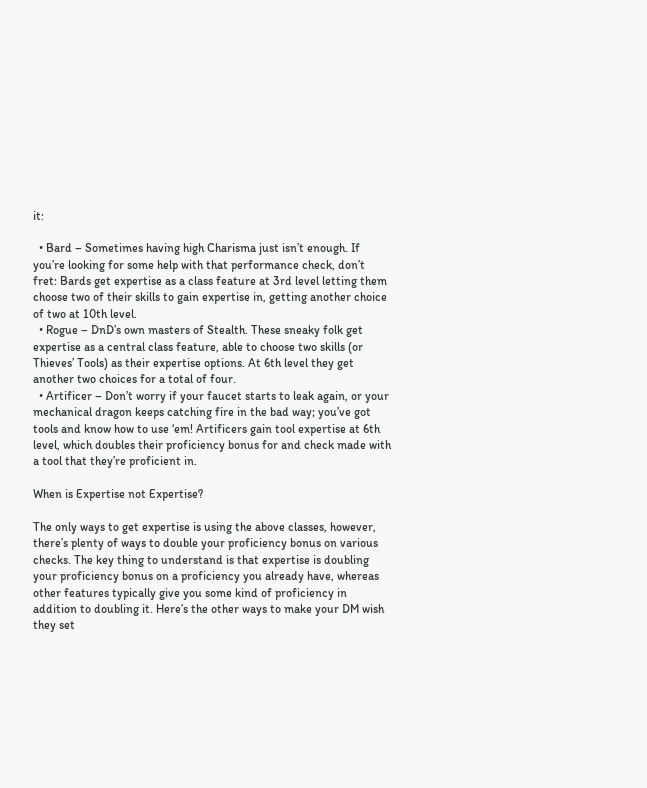it:

  • Bard – Sometimes having high Charisma just isn’t enough. If you’re looking for some help with that performance check, don’t fret: Bards get expertise as a class feature at 3rd level letting them choose two of their skills to gain expertise in, getting another choice of two at 10th level.
  • Rogue – DnD’s own masters of Stealth. These sneaky folk get expertise as a central class feature, able to choose two skills (or Thieves’ Tools) as their expertise options. At 6th level they get another two choices for a total of four.
  • Artificer – Don’t worry if your faucet starts to leak again, or your mechanical dragon keeps catching fire in the bad way; you’ve got tools and know how to use ‘em! Artificers gain tool expertise at 6th level, which doubles their proficiency bonus for and check made with a tool that they’re proficient in.

When is Expertise not Expertise?

The only ways to get expertise is using the above classes, however, there’s plenty of ways to double your proficiency bonus on various checks. The key thing to understand is that expertise is doubling your proficiency bonus on a proficiency you already have, whereas other features typically give you some kind of proficiency in addition to doubling it. Here’s the other ways to make your DM wish they set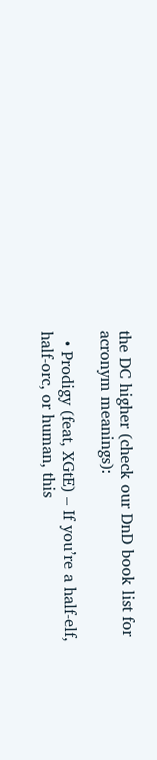the DC higher (check our DnD book list for acronym meanings):

  • Prodigy (feat, XGtE) – If you’re a half-elf, half-orc, or human, this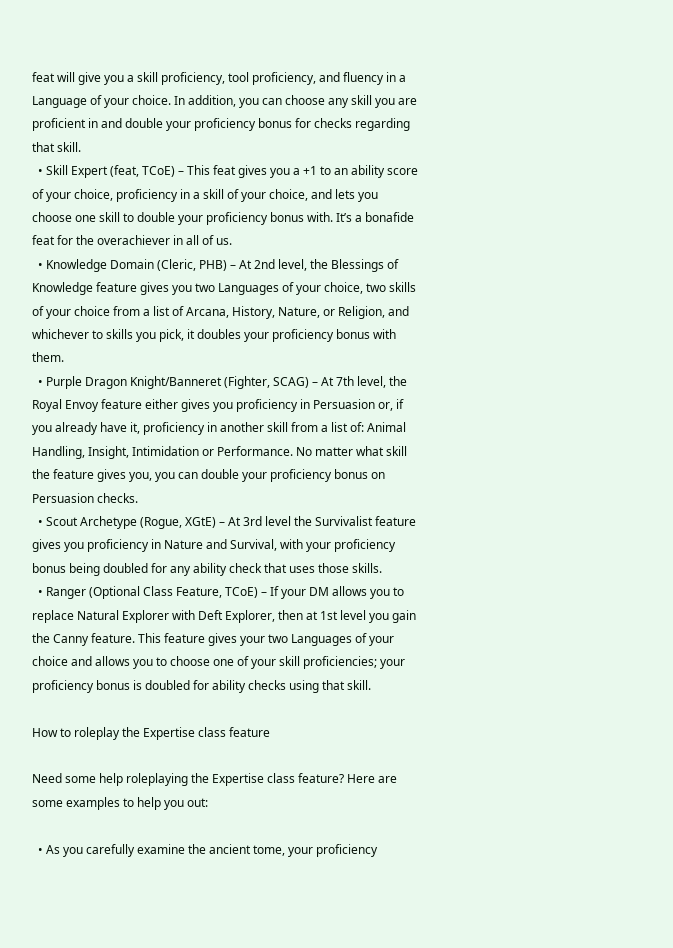feat will give you a skill proficiency, tool proficiency, and fluency in a Language of your choice. In addition, you can choose any skill you are proficient in and double your proficiency bonus for checks regarding that skill.
  • Skill Expert (feat, TCoE) – This feat gives you a +1 to an ability score of your choice, proficiency in a skill of your choice, and lets you choose one skill to double your proficiency bonus with. It’s a bonafide feat for the overachiever in all of us.
  • Knowledge Domain (Cleric, PHB) – At 2nd level, the Blessings of Knowledge feature gives you two Languages of your choice, two skills of your choice from a list of Arcana, History, Nature, or Religion, and whichever to skills you pick, it doubles your proficiency bonus with them.
  • Purple Dragon Knight/Banneret (Fighter, SCAG) – At 7th level, the Royal Envoy feature either gives you proficiency in Persuasion or, if you already have it, proficiency in another skill from a list of: Animal Handling, Insight, Intimidation or Performance. No matter what skill the feature gives you, you can double your proficiency bonus on Persuasion checks.
  • Scout Archetype (Rogue, XGtE) – At 3rd level the Survivalist feature gives you proficiency in Nature and Survival, with your proficiency bonus being doubled for any ability check that uses those skills.
  • Ranger (Optional Class Feature, TCoE) – If your DM allows you to replace Natural Explorer with Deft Explorer, then at 1st level you gain the Canny feature. This feature gives your two Languages of your choice and allows you to choose one of your skill proficiencies; your proficiency bonus is doubled for ability checks using that skill.

How to roleplay the Expertise class feature

Need some help roleplaying the Expertise class feature? Here are some examples to help you out:

  • As you carefully examine the ancient tome, your proficiency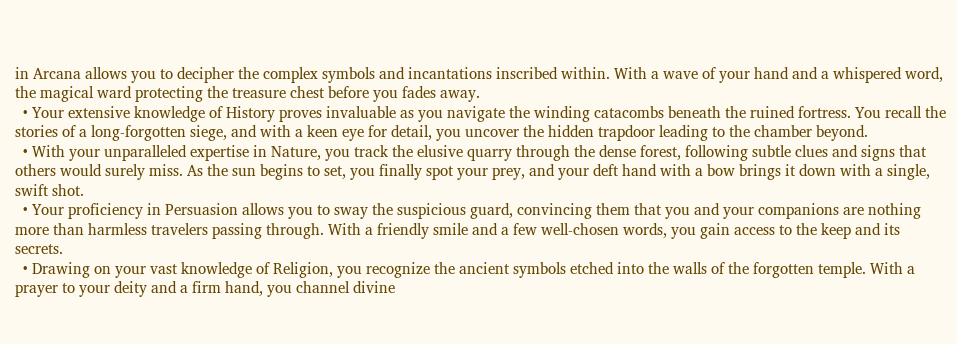in Arcana allows you to decipher the complex symbols and incantations inscribed within. With a wave of your hand and a whispered word, the magical ward protecting the treasure chest before you fades away.
  • Your extensive knowledge of History proves invaluable as you navigate the winding catacombs beneath the ruined fortress. You recall the stories of a long-forgotten siege, and with a keen eye for detail, you uncover the hidden trapdoor leading to the chamber beyond.
  • With your unparalleled expertise in Nature, you track the elusive quarry through the dense forest, following subtle clues and signs that others would surely miss. As the sun begins to set, you finally spot your prey, and your deft hand with a bow brings it down with a single, swift shot.
  • Your proficiency in Persuasion allows you to sway the suspicious guard, convincing them that you and your companions are nothing more than harmless travelers passing through. With a friendly smile and a few well-chosen words, you gain access to the keep and its secrets.
  • Drawing on your vast knowledge of Religion, you recognize the ancient symbols etched into the walls of the forgotten temple. With a prayer to your deity and a firm hand, you channel divine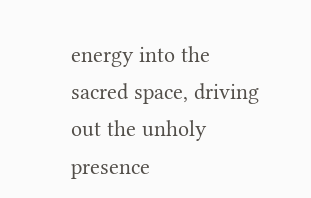energy into the sacred space, driving out the unholy presence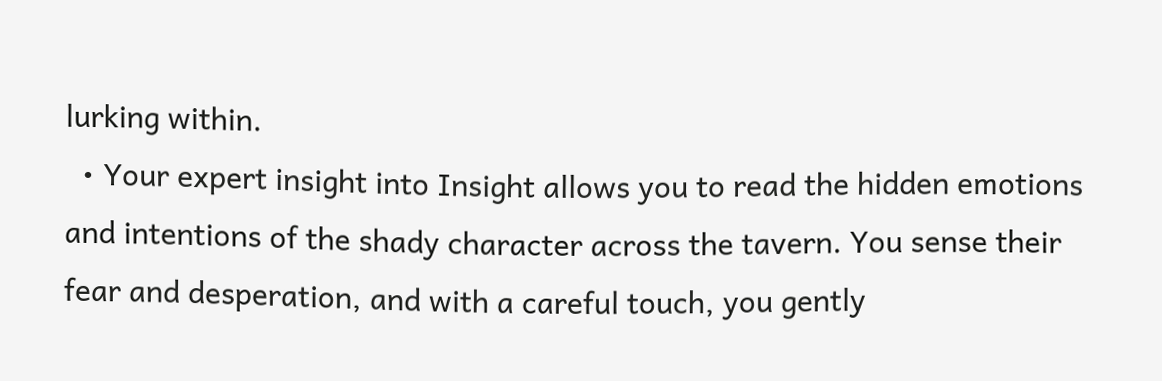lurking within.
  • Your expert insight into Insight allows you to read the hidden emotions and intentions of the shady character across the tavern. You sense their fear and desperation, and with a careful touch, you gently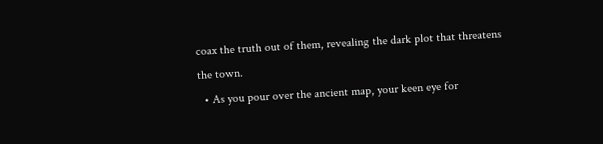coax the truth out of them, revealing the dark plot that threatens the town.
  • As you pour over the ancient map, your keen eye for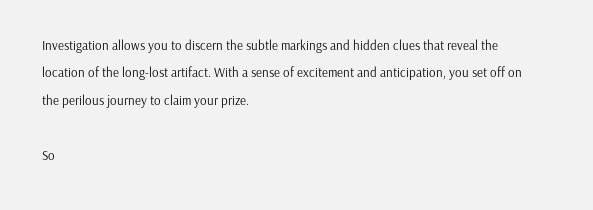Investigation allows you to discern the subtle markings and hidden clues that reveal the location of the long-lost artifact. With a sense of excitement and anticipation, you set off on the perilous journey to claim your prize.

So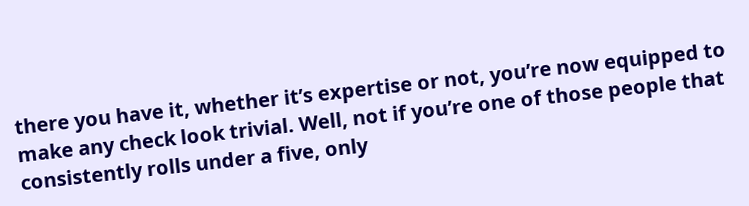there you have it, whether it’s expertise or not, you’re now equipped to make any check look trivial. Well, not if you’re one of those people that consistently rolls under a five, only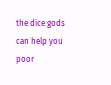the dice gods can help you poor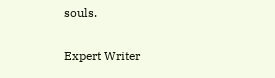souls.

Expert Writer